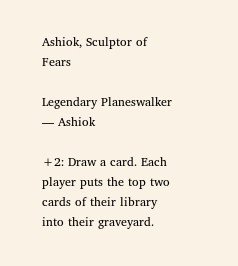Ashiok, Sculptor of Fears

Legendary Planeswalker — Ashiok

+2: Draw a card. Each player puts the top two cards of their library into their graveyard.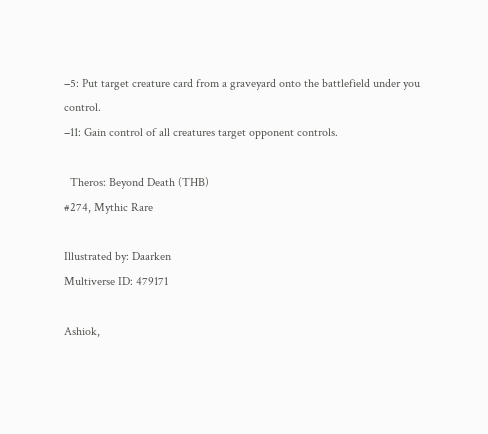−5: Put target creature card from a graveyard onto the battlefield under you control.
−11: Gain control of all creatures target opponent controls.

  Theros: Beyond Death (THB)
#274, Mythic Rare

Illustrated by: Daarken
Multiverse ID: 479171

Ashiok,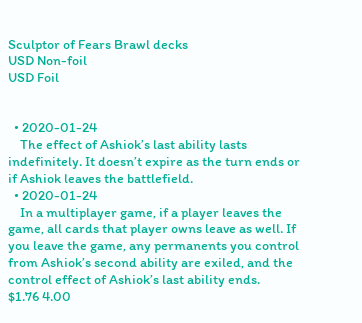Sculptor of Fears Brawl decks
USD Non-foil
USD Foil


  • 2020-01-24
    The effect of Ashiok’s last ability lasts indefinitely. It doesn’t expire as the turn ends or if Ashiok leaves the battlefield.
  • 2020-01-24
    In a multiplayer game, if a player leaves the game, all cards that player owns leave as well. If you leave the game, any permanents you control from Ashiok’s second ability are exiled, and the control effect of Ashiok’s last ability ends.
$1.76 4.00